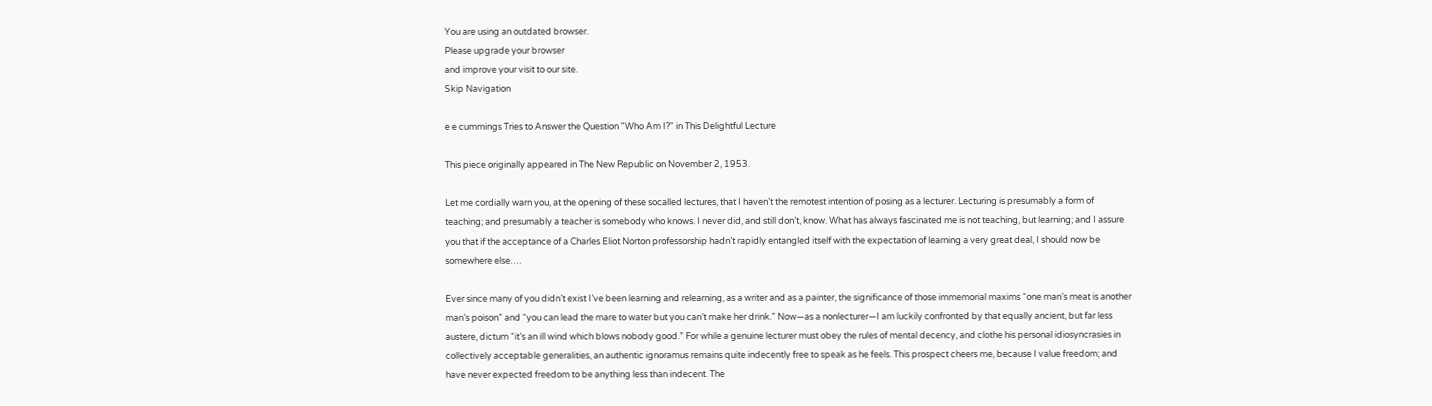You are using an outdated browser.
Please upgrade your browser
and improve your visit to our site.
Skip Navigation

e e cummings Tries to Answer the Question "Who Am I?" in This Delightful Lecture

This piece originally appeared in The New Republic on November 2, 1953.

Let me cordially warn you, at the opening of these socalled lectures, that I haven’t the remotest intention of posing as a lecturer. Lecturing is presumably a form of teaching; and presumably a teacher is somebody who knows. I never did, and still don’t, know. What has always fascinated me is not teaching, but learning; and I assure you that if the acceptance of a Charles Eliot Norton professorship hadn’t rapidly entangled itself with the expectation of learning a very great deal, I should now be somewhere else….

Ever since many of you didn’t exist I’ve been learning and relearning, as a writer and as a painter, the significance of those immemorial maxims “one man’s meat is another man’s poison” and “you can lead the mare to water but you can’t make her drink.” Now—as a nonlecturer—I am luckily confronted by that equally ancient, but far less austere, dictum “it’s an ill wind which blows nobody good.” For while a genuine lecturer must obey the rules of mental decency, and clothe his personal idiosyncrasies in collectively acceptable generalities, an authentic ignoramus remains quite indecently free to speak as he feels. This prospect cheers me, because I value freedom; and have never expected freedom to be anything less than indecent. The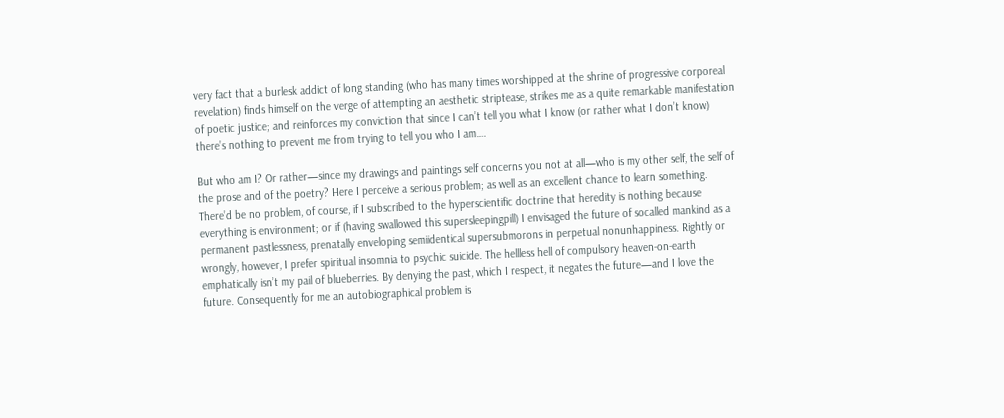very fact that a burlesk addict of long standing (who has many times worshipped at the shrine of progressive corporeal revelation) finds himself on the verge of attempting an aesthetic striptease, strikes me as a quite remarkable manifestation of poetic justice; and reinforces my conviction that since I can’t tell you what I know (or rather what I don’t know) there’s nothing to prevent me from trying to tell you who I am….

But who am I? Or rather—since my drawings and paintings self concerns you not at all—who is my other self, the self of the prose and of the poetry? Here I perceive a serious problem; as well as an excellent chance to learn something. There’d be no problem, of course, if I subscribed to the hyperscientific doctrine that heredity is nothing because everything is environment; or if (having swallowed this supersleepingpill) I envisaged the future of socalled mankind as a permanent pastlessness, prenatally enveloping semiidentical supersubmorons in perpetual nonunhappiness. Rightly or wrongly, however, I prefer spiritual insomnia to psychic suicide. The hellless hell of compulsory heaven-on-earth emphatically isn’t my pail of blueberries. By denying the past, which I respect, it negates the future—and I love the future. Consequently for me an autobiographical problem is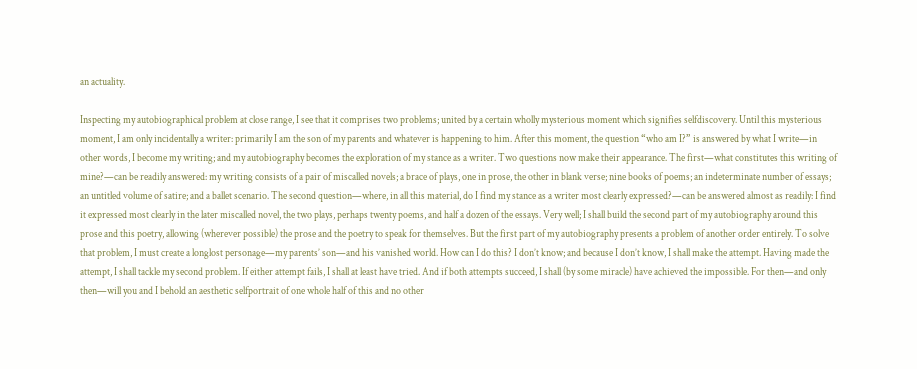an actuality.

Inspecting my autobiographical problem at close range, I see that it comprises two problems; united by a certain wholly mysterious moment which signifies selfdiscovery. Until this mysterious moment, I am only incidentally a writer: primarily I am the son of my parents and whatever is happening to him. After this moment, the question “who am I?” is answered by what I write—in other words, I become my writing; and my autobiography becomes the exploration of my stance as a writer. Two questions now make their appearance. The first—what constitutes this writing of mine?—can be readily answered: my writing consists of a pair of miscalled novels; a brace of plays, one in prose, the other in blank verse; nine books of poems; an indeterminate number of essays; an untitled volume of satire; and a ballet scenario. The second question—where, in all this material, do I find my stance as a writer most clearly expressed?—can be answered almost as readily: I find it expressed most clearly in the later miscalled novel, the two plays, perhaps twenty poems, and half a dozen of the essays. Very well; I shall build the second part of my autobiography around this prose and this poetry, allowing (wherever possible) the prose and the poetry to speak for themselves. But the first part of my autobiography presents a problem of another order entirely. To solve that problem, I must create a longlost personage—my parents’ son—and his vanished world. How can I do this? I don’t know; and because I don’t know, I shall make the attempt. Having made the attempt, I shall tackle my second problem. If either attempt fails, I shall at least have tried. And if both attempts succeed, I shall (by some miracle) have achieved the impossible. For then—and only then—will you and I behold an aesthetic selfportrait of one whole half of this and no other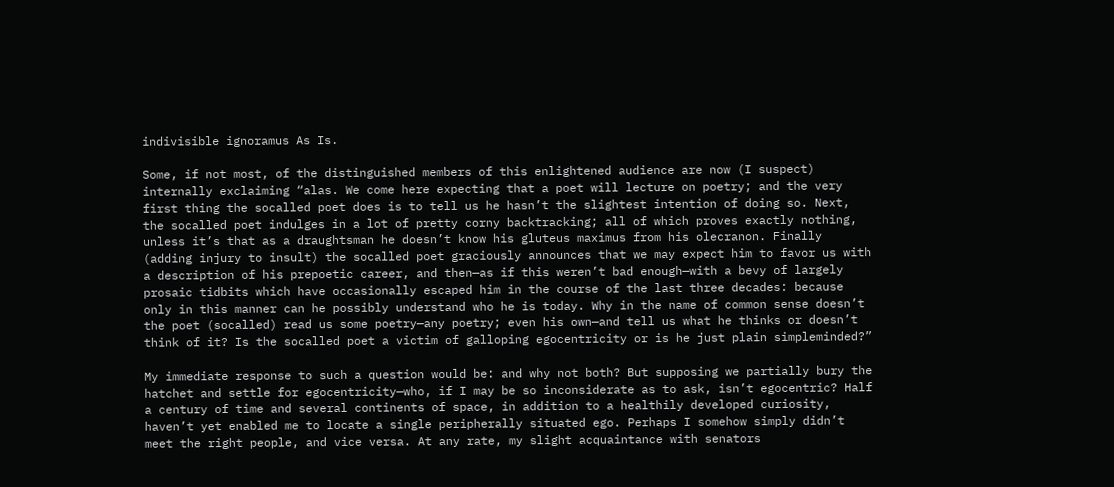indivisible ignoramus As Is.

Some, if not most, of the distinguished members of this enlightened audience are now (I suspect) internally exclaiming “alas. We come here expecting that a poet will lecture on poetry; and the very first thing the socalled poet does is to tell us he hasn’t the slightest intention of doing so. Next, the socalled poet indulges in a lot of pretty corny backtracking; all of which proves exactly nothing, unless it’s that as a draughtsman he doesn’t know his gluteus maximus from his olecranon. Finally (adding injury to insult) the socalled poet graciously announces that we may expect him to favor us with a description of his prepoetic career, and then—as if this weren’t bad enough—with a bevy of largely prosaic tidbits which have occasionally escaped him in the course of the last three decades: because only in this manner can he possibly understand who he is today. Why in the name of common sense doesn’t the poet (socalled) read us some poetry—any poetry; even his own—and tell us what he thinks or doesn’t think of it? Is the socalled poet a victim of galloping egocentricity or is he just plain simpleminded?”

My immediate response to such a question would be: and why not both? But supposing we partially bury the hatchet and settle for egocentricity—who, if I may be so inconsiderate as to ask, isn’t egocentric? Half a century of time and several continents of space, in addition to a healthily developed curiosity, haven’t yet enabled me to locate a single peripherally situated ego. Perhaps I somehow simply didn’t meet the right people, and vice versa. At any rate, my slight acquaintance with senators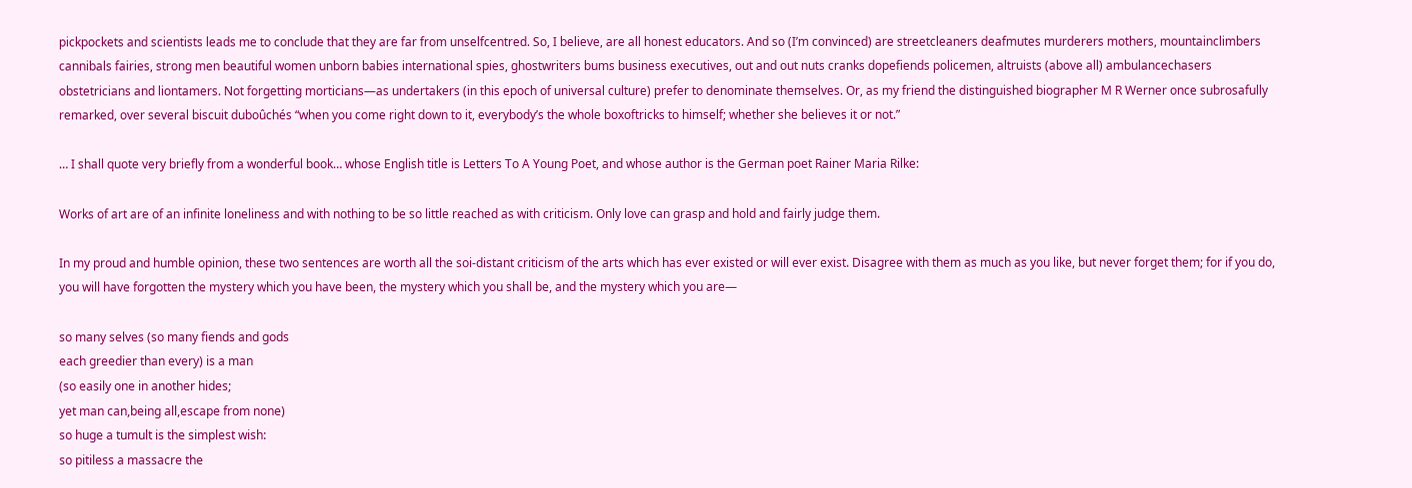pickpockets and scientists leads me to conclude that they are far from unselfcentred. So, I believe, are all honest educators. And so (I’m convinced) are streetcleaners deafmutes murderers mothers, mountainclimbers cannibals fairies, strong men beautiful women unborn babies international spies, ghostwriters bums business executives, out and out nuts cranks dopefiends policemen, altruists (above all) ambulancechasers obstetricians and liontamers. Not forgetting morticians—as undertakers (in this epoch of universal culture) prefer to denominate themselves. Or, as my friend the distinguished biographer M R Werner once subrosafully remarked, over several biscuit duboûchés “when you come right down to it, everybody’s the whole boxoftricks to himself; whether she believes it or not.”

… I shall quote very briefly from a wonderful book… whose English title is Letters To A Young Poet, and whose author is the German poet Rainer Maria Rilke:

Works of art are of an infinite loneliness and with nothing to be so little reached as with criticism. Only love can grasp and hold and fairly judge them.

In my proud and humble opinion, these two sentences are worth all the soi-distant criticism of the arts which has ever existed or will ever exist. Disagree with them as much as you like, but never forget them; for if you do, you will have forgotten the mystery which you have been, the mystery which you shall be, and the mystery which you are—

so many selves (so many fiends and gods
each greedier than every) is a man
(so easily one in another hides;
yet man can,being all,escape from none)
so huge a tumult is the simplest wish:
so pitiless a massacre the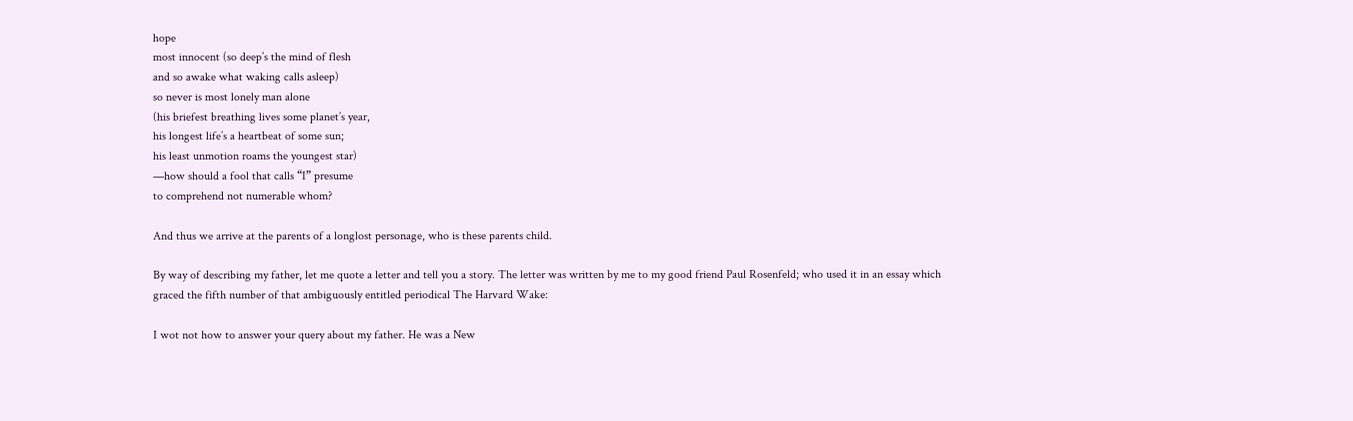hope
most innocent (so deep’s the mind of flesh
and so awake what waking calls asleep)
so never is most lonely man alone
(his briefest breathing lives some planet’s year,
his longest life’s a heartbeat of some sun;
his least unmotion roams the youngest star)
—how should a fool that calls “I” presume
to comprehend not numerable whom?

And thus we arrive at the parents of a longlost personage, who is these parents child.

By way of describing my father, let me quote a letter and tell you a story. The letter was written by me to my good friend Paul Rosenfeld; who used it in an essay which graced the fifth number of that ambiguously entitled periodical The Harvard Wake:

I wot not how to answer your query about my father. He was a New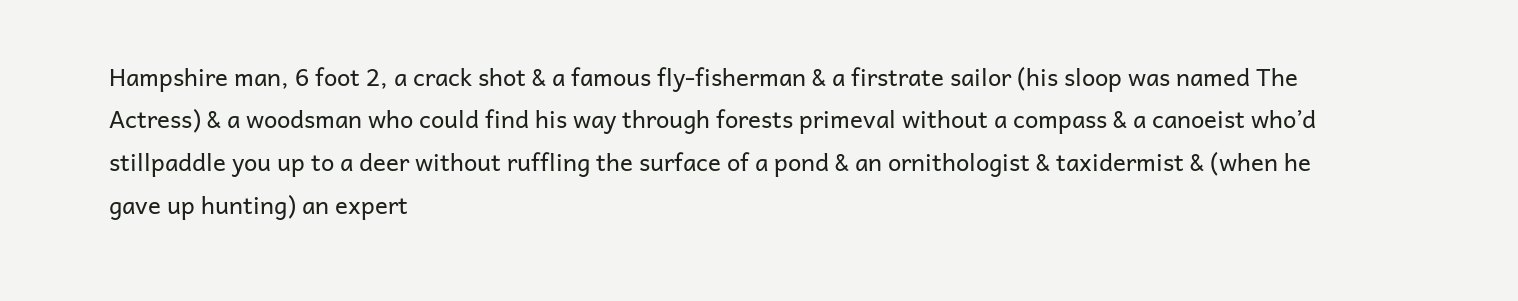Hampshire man, 6 foot 2, a crack shot & a famous fly-fisherman & a firstrate sailor (his sloop was named The Actress) & a woodsman who could find his way through forests primeval without a compass & a canoeist who’d stillpaddle you up to a deer without ruffling the surface of a pond & an ornithologist & taxidermist & (when he gave up hunting) an expert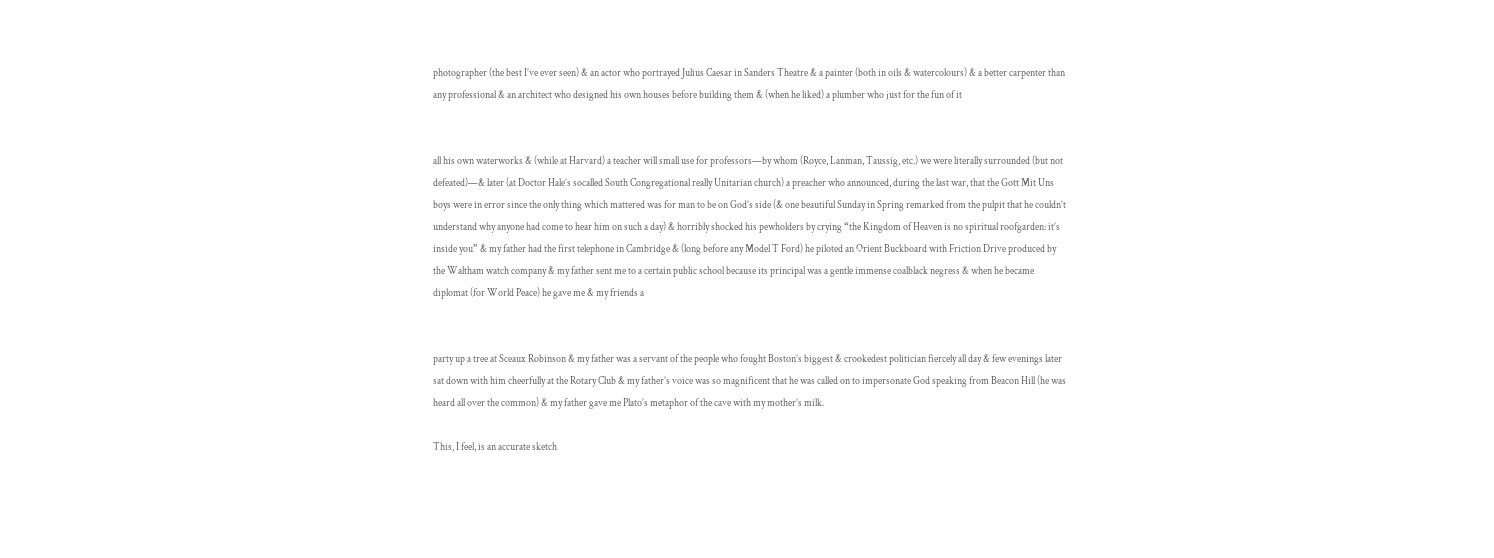photographer (the best I’ve ever seen) & an actor who portrayed Julius Caesar in Sanders Theatre & a painter (both in oils & watercolours) & a better carpenter than any professional & an architect who designed his own houses before building them & (when he liked) a plumber who just for the fun of it


all his own waterworks & (while at Harvard) a teacher will small use for professors—by whom (Royce, Lanman, Taussig, etc.) we were literally surrounded (but not defeated)—& later (at Doctor Hale’s socalled South Congregational really Unitarian church) a preacher who announced, during the last war, that the Gott Mit Uns boys were in error since the only thing which mattered was for man to be on God’s side (& one beautiful Sunday in Spring remarked from the pulpit that he couldn’t understand why anyone had come to hear him on such a day) & horribly shocked his pewholders by crying “the Kingdom of Heaven is no spiritual roofgarden: it’s inside you” & my father had the first telephone in Cambridge & (long before any Model T Ford) he piloted an Orient Buckboard with Friction Drive produced by the Waltham watch company & my father sent me to a certain public school because its principal was a gentle immense coalblack negress & when he became diplomat (for World Peace) he gave me & my friends a


party up a tree at Sceaux Robinson & my father was a servant of the people who fought Boston’s biggest & crookedest politician fiercely all day & few evenings later sat down with him cheerfully at the Rotary Club & my father’s voice was so magnificent that he was called on to impersonate God speaking from Beacon Hill (he was heard all over the common) & my father gave me Plato’s metaphor of the cave with my mother’s milk.

This, I feel, is an accurate sketch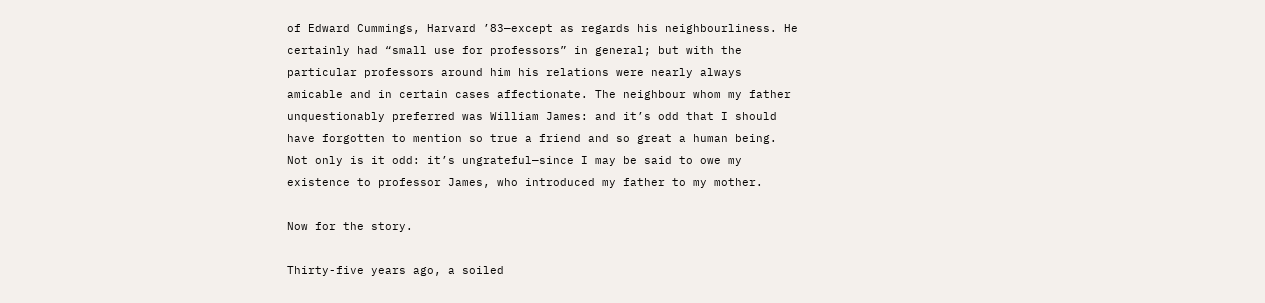of Edward Cummings, Harvard ’83—except as regards his neighbourliness. He certainly had “small use for professors” in general; but with the particular professors around him his relations were nearly always amicable and in certain cases affectionate. The neighbour whom my father unquestionably preferred was William James: and it’s odd that I should have forgotten to mention so true a friend and so great a human being. Not only is it odd: it’s ungrateful—since I may be said to owe my existence to professor James, who introduced my father to my mother.

Now for the story.

Thirty-five years ago, a soiled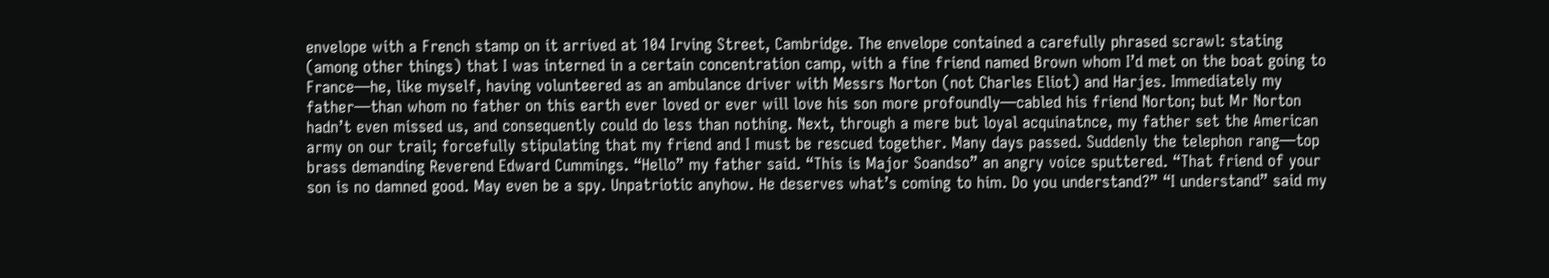envelope with a French stamp on it arrived at 104 Irving Street, Cambridge. The envelope contained a carefully phrased scrawl: stating (among other things) that I was interned in a certain concentration camp, with a fine friend named Brown whom I’d met on the boat going to France—he, like myself, having volunteered as an ambulance driver with Messrs Norton (not Charles Eliot) and Harjes. Immediately my father—than whom no father on this earth ever loved or ever will love his son more profoundly—cabled his friend Norton; but Mr Norton hadn’t even missed us, and consequently could do less than nothing. Next, through a mere but loyal acquinatnce, my father set the American army on our trail; forcefully stipulating that my friend and I must be rescued together. Many days passed. Suddenly the telephon rang—top brass demanding Reverend Edward Cummings. “Hello” my father said. “This is Major Soandso” an angry voice sputtered. “That friend of your son is no damned good. May even be a spy. Unpatriotic anyhow. He deserves what’s coming to him. Do you understand?” “I understand” said my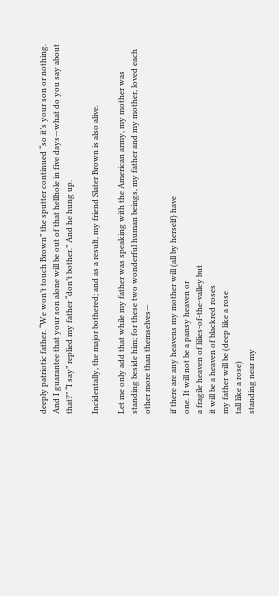deeply patriotic father. “We won’t touch Brown” the sputter continued “so it’s your son or nothing. And I guarantee that your son alone will be out of that hellhole in five days—what do you say about that?” “I say” replied my father “don’t bother.” And he hung up.

Incidentally, the major bothered; and as a result, my friend Slater Brown is also alive.

Let me only add that while my father was speaking with the American army, my mother was standing beside him; for these two wonderful human beings, my father and my mother, loved each other more than themselves—

if there are any heavens my mother will (all by herself) have
one. It will not be a pansy heaven or
a fragile heaven of lilies-of-the-valley but
it will be a heaven of blackred roses
my father will be (deep like a rose
tall like a rose)
standing near my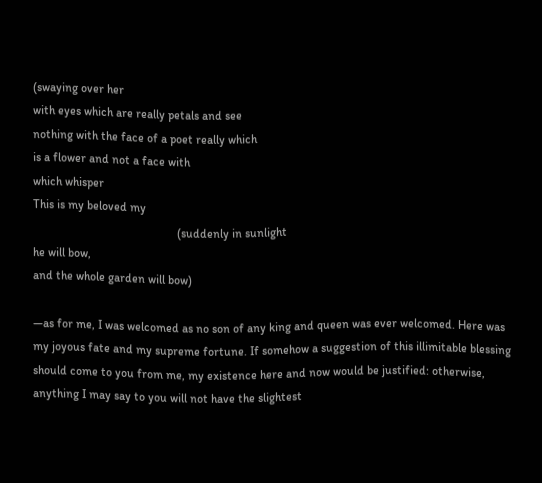(swaying over her
with eyes which are really petals and see
nothing with the face of a poet really which
is a flower and not a face with
which whisper
This is my beloved my
                                                (suddenly in sunlight
he will bow,
and the whole garden will bow)

—as for me, I was welcomed as no son of any king and queen was ever welcomed. Here was my joyous fate and my supreme fortune. If somehow a suggestion of this illimitable blessing should come to you from me, my existence here and now would be justified: otherwise, anything I may say to you will not have the slightest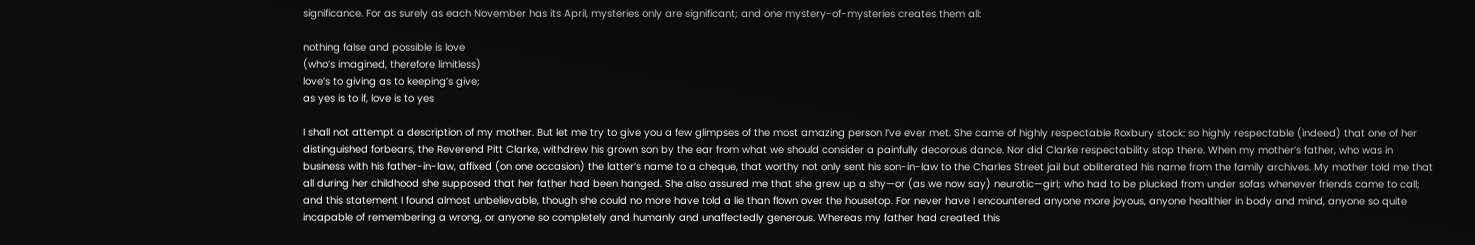significance. For as surely as each November has its April, mysteries only are significant; and one mystery-of-mysteries creates them all:

nothing false and possible is love
(who’s imagined, therefore limitless)
love’s to giving as to keeping’s give;
as yes is to if, love is to yes

I shall not attempt a description of my mother. But let me try to give you a few glimpses of the most amazing person I’ve ever met. She came of highly respectable Roxbury stock: so highly respectable (indeed) that one of her distinguished forbears, the Reverend Pitt Clarke, withdrew his grown son by the ear from what we should consider a painfully decorous dance. Nor did Clarke respectability stop there. When my mother’s father, who was in business with his father-in-law, affixed (on one occasion) the latter’s name to a cheque, that worthy not only sent his son-in-law to the Charles Street jail but obliterated his name from the family archives. My mother told me that all during her childhood she supposed that her father had been hanged. She also assured me that she grew up a shy—or (as we now say) neurotic—girl; who had to be plucked from under sofas whenever friends came to call; and this statement I found almost unbelievable, though she could no more have told a lie than flown over the housetop. For never have I encountered anyone more joyous, anyone healthier in body and mind, anyone so quite incapable of remembering a wrong, or anyone so completely and humanly and unaffectedly generous. Whereas my father had created this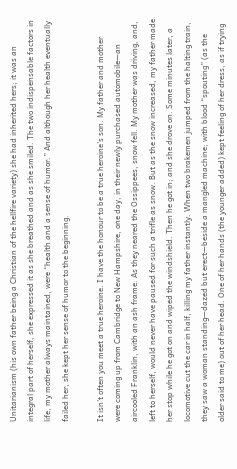Unitarianism (his own father being a Christian of the hellfire variety) she had inherited hers; it was an integral part of herself, she expressed it as she breathed and as she smiled. The two indispensable factors in life, my mother always maintained, were “health and a sense of humor.” And although her health eventually failed her, she kept her sense of humor to the beginning.

It isn’t often you meet a true heroine. I have the honour to be a true heroine’s son. My father and mother were coming up from Cambridge to New Hampshire, one day, in their newly purchased automobile—an aircooled Franklin, with an ash frame. As they neared the Ossippees, snow fell. My mother was driving, and, left to herself, would never have paused for such a trifle as snow. But as the snow increased, my father made her stop while he got on and wiped the windshield. Then he got in; and she drove on. Some minutes later, a locomotive cut the car in half, killing my father instantly. When two brakemen jumped from the halting train, they saw a woman standing—dazed but erect—beside a mangled machine; with blood “spouting” (as the older said to me) out of her head. One of her hands (the younger added) kept feeling of her dress, as if trying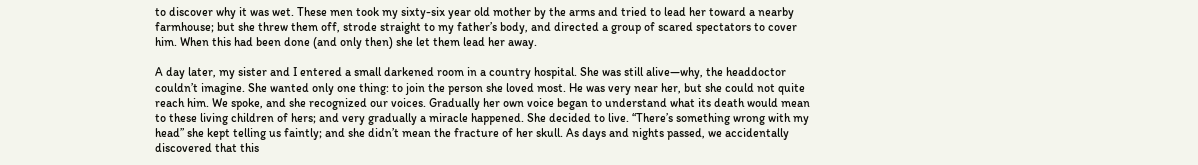to discover why it was wet. These men took my sixty-six year old mother by the arms and tried to lead her toward a nearby farmhouse; but she threw them off, strode straight to my father’s body, and directed a group of scared spectators to cover him. When this had been done (and only then) she let them lead her away.

A day later, my sister and I entered a small darkened room in a country hospital. She was still alive—why, the headdoctor couldn’t imagine. She wanted only one thing: to join the person she loved most. He was very near her, but she could not quite reach him. We spoke, and she recognized our voices. Gradually her own voice began to understand what its death would mean to these living children of hers; and very gradually a miracle happened. She decided to live. “There’s something wrong with my head” she kept telling us faintly; and she didn’t mean the fracture of her skull. As days and nights passed, we accidentally discovered that this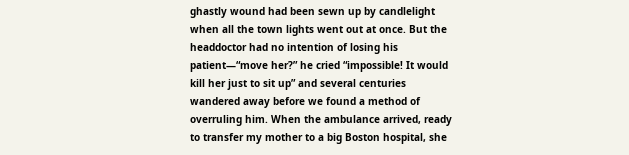ghastly wound had been sewn up by candlelight when all the town lights went out at once. But the headdoctor had no intention of losing his patient—“move her?” he cried “impossible! It would kill her just to sit up” and several centuries wandered away before we found a method of overruling him. When the ambulance arrived, ready to transfer my mother to a big Boston hospital, she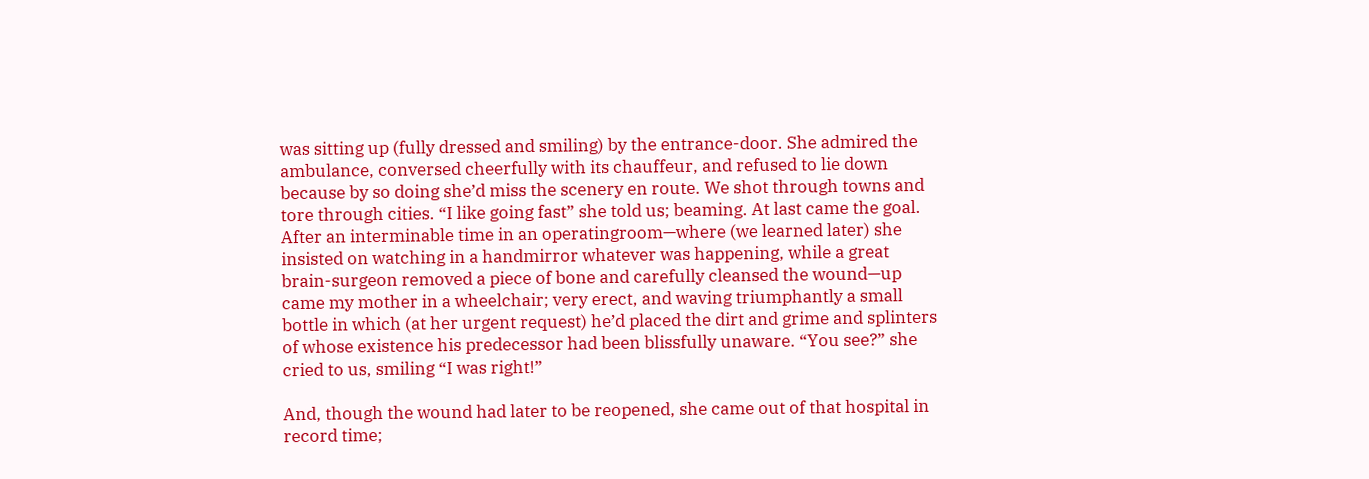was sitting up (fully dressed and smiling) by the entrance-door. She admired the ambulance, conversed cheerfully with its chauffeur, and refused to lie down because by so doing she’d miss the scenery en route. We shot through towns and tore through cities. “I like going fast” she told us; beaming. At last came the goal. After an interminable time in an operatingroom—where (we learned later) she insisted on watching in a handmirror whatever was happening, while a great brain-surgeon removed a piece of bone and carefully cleansed the wound—up came my mother in a wheelchair; very erect, and waving triumphantly a small bottle in which (at her urgent request) he’d placed the dirt and grime and splinters of whose existence his predecessor had been blissfully unaware. “You see?” she cried to us, smiling “I was right!”

And, though the wound had later to be reopened, she came out of that hospital in record time;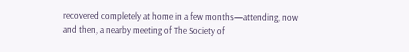recovered completely at home in a few months—attending, now and then, a nearby meeting of The Society of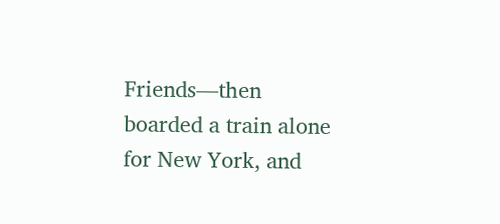Friends—then boarded a train alone for New York, and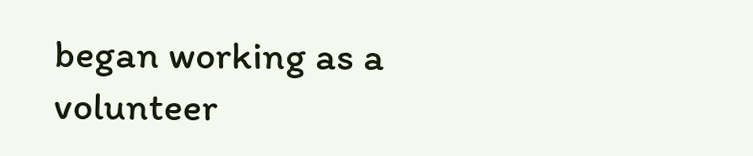began working as a volunteer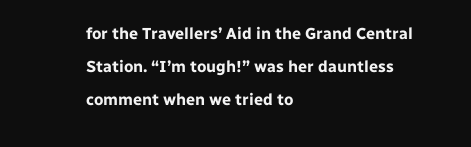for the Travellers’ Aid in the Grand Central Station. “I’m tough!” was her dauntless comment when we tried to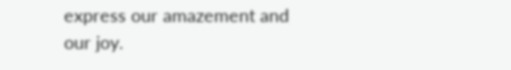express our amazement and our joy.